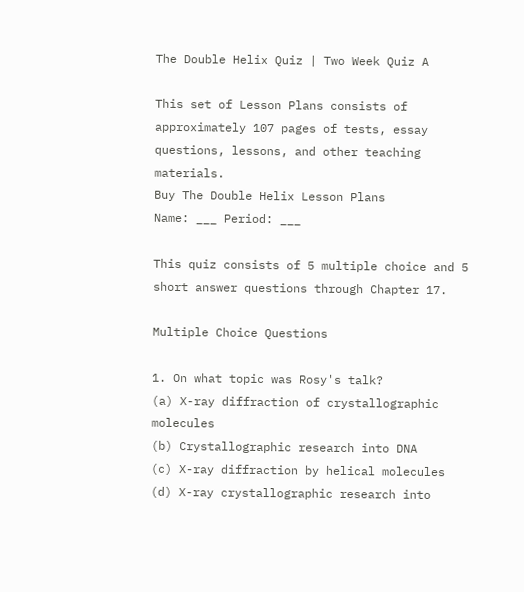The Double Helix Quiz | Two Week Quiz A

This set of Lesson Plans consists of approximately 107 pages of tests, essay questions, lessons, and other teaching materials.
Buy The Double Helix Lesson Plans
Name: ___ Period: ___

This quiz consists of 5 multiple choice and 5 short answer questions through Chapter 17.

Multiple Choice Questions

1. On what topic was Rosy's talk?
(a) X-ray diffraction of crystallographic molecules
(b) Crystallographic research into DNA
(c) X-ray diffraction by helical molecules
(d) X-ray crystallographic research into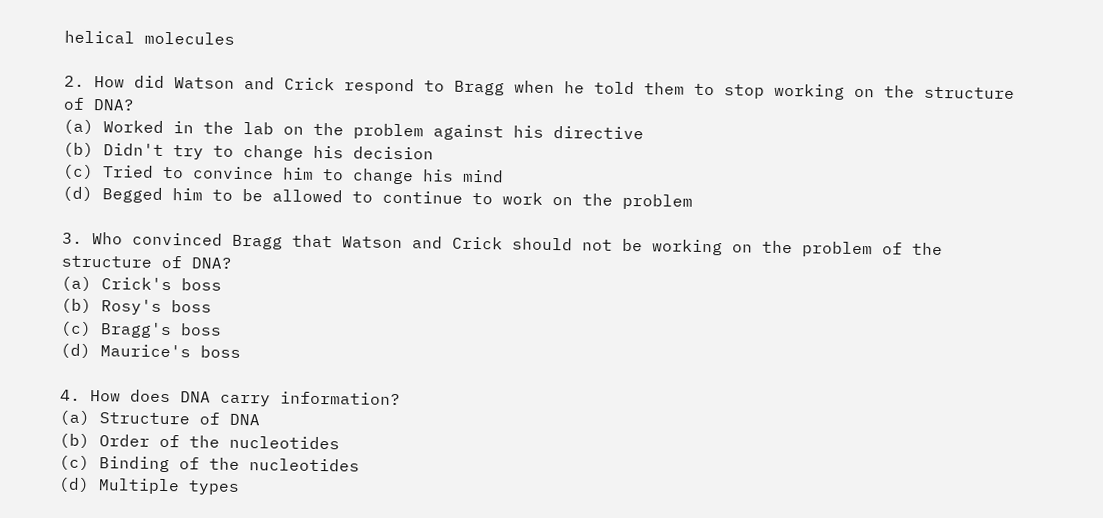helical molecules

2. How did Watson and Crick respond to Bragg when he told them to stop working on the structure of DNA?
(a) Worked in the lab on the problem against his directive
(b) Didn't try to change his decision
(c) Tried to convince him to change his mind
(d) Begged him to be allowed to continue to work on the problem

3. Who convinced Bragg that Watson and Crick should not be working on the problem of the structure of DNA?
(a) Crick's boss
(b) Rosy's boss
(c) Bragg's boss
(d) Maurice's boss

4. How does DNA carry information?
(a) Structure of DNA
(b) Order of the nucleotides
(c) Binding of the nucleotides
(d) Multiple types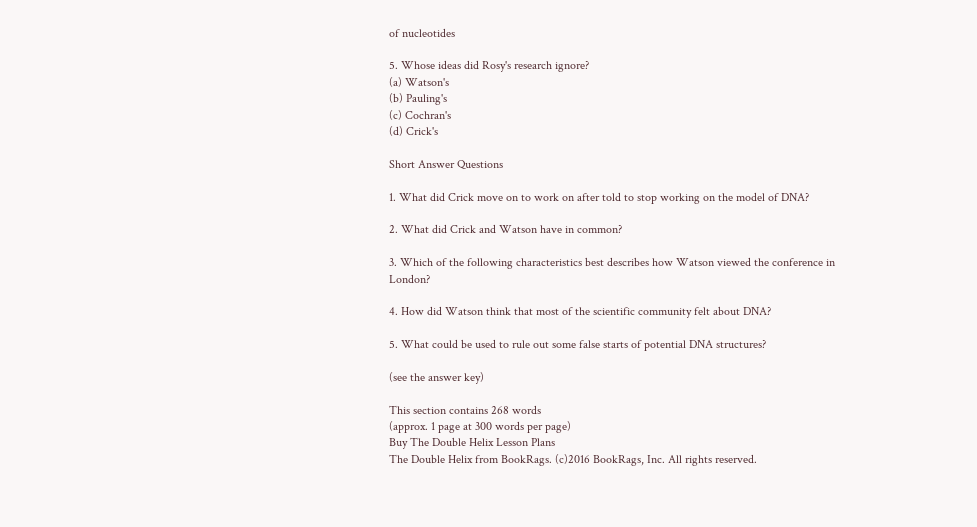of nucleotides

5. Whose ideas did Rosy's research ignore?
(a) Watson's
(b) Pauling's
(c) Cochran's
(d) Crick's

Short Answer Questions

1. What did Crick move on to work on after told to stop working on the model of DNA?

2. What did Crick and Watson have in common?

3. Which of the following characteristics best describes how Watson viewed the conference in London?

4. How did Watson think that most of the scientific community felt about DNA?

5. What could be used to rule out some false starts of potential DNA structures?

(see the answer key)

This section contains 268 words
(approx. 1 page at 300 words per page)
Buy The Double Helix Lesson Plans
The Double Helix from BookRags. (c)2016 BookRags, Inc. All rights reserved.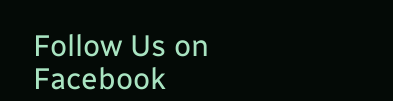Follow Us on Facebook